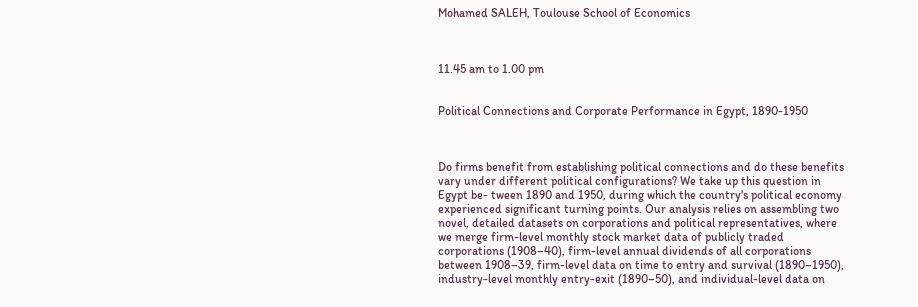Mohamed SALEH, Toulouse School of Economics



11.45 am to 1.00 pm


Political Connections and Corporate Performance in Egypt, 1890-1950



Do firms benefit from establishing political connections and do these benefits vary under different political configurations? We take up this question in Egypt be- tween 1890 and 1950, during which the country's political economy experienced significant turning points. Our analysis relies on assembling two novel, detailed datasets on corporations and political representatives, where we merge firm-level monthly stock market data of publicly traded corporations (1908–40), firm-level annual dividends of all corporations between 1908–39, firm-level data on time to entry and survival (1890–1950), industry-level monthly entry-exit (1890–50), and individual-level data on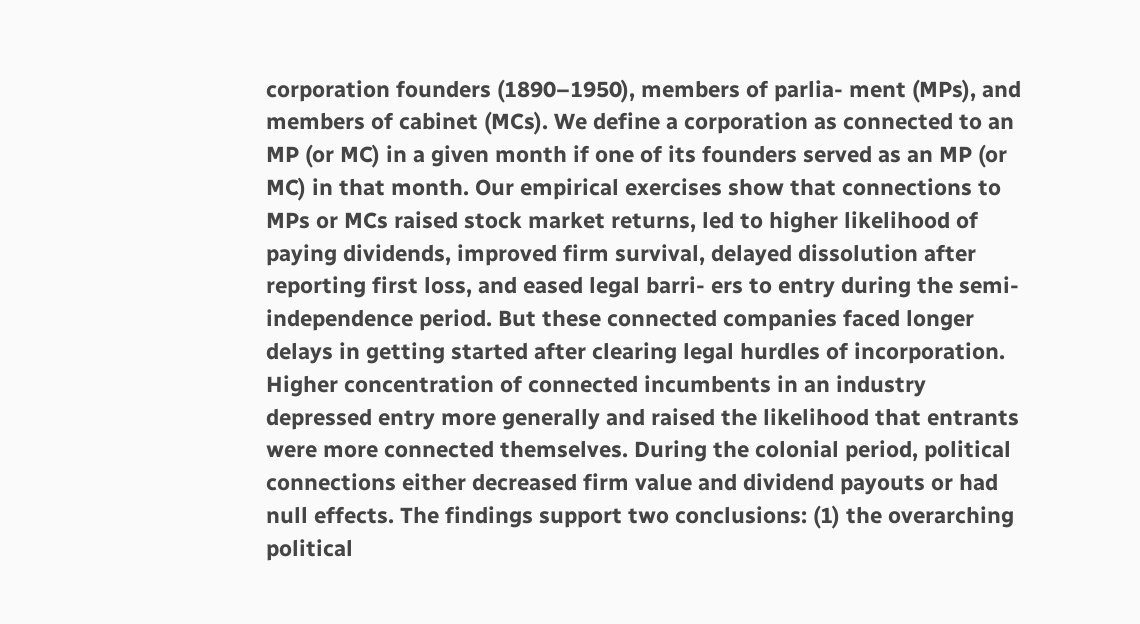corporation founders (1890–1950), members of parlia- ment (MPs), and members of cabinet (MCs). We define a corporation as connected to an MP (or MC) in a given month if one of its founders served as an MP (or MC) in that month. Our empirical exercises show that connections to MPs or MCs raised stock market returns, led to higher likelihood of paying dividends, improved firm survival, delayed dissolution after reporting first loss, and eased legal barri- ers to entry during the semi-independence period. But these connected companies faced longer delays in getting started after clearing legal hurdles of incorporation. Higher concentration of connected incumbents in an industry depressed entry more generally and raised the likelihood that entrants were more connected themselves. During the colonial period, political connections either decreased firm value and dividend payouts or had null effects. The findings support two conclusions: (1) the overarching political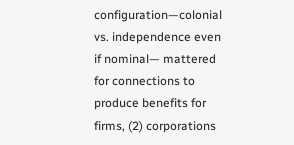configuration—colonial vs. independence even if nominal— mattered for connections to produce benefits for firms, (2) corporations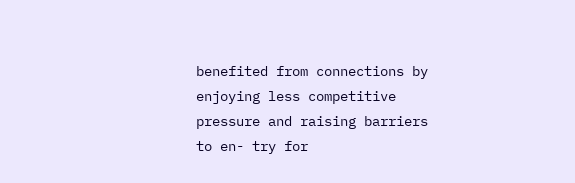benefited from connections by enjoying less competitive pressure and raising barriers to en- try for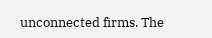unconnected firms. The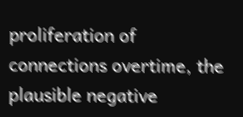proliferation of connections overtime, the plausible negative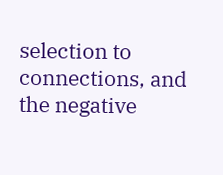selection to connections, and the negative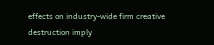effects on industry-wide firm creative destruction imply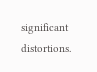significant distortions.